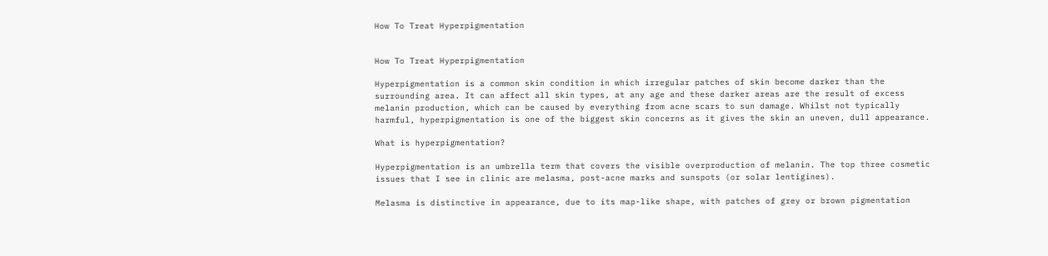How To Treat Hyperpigmentation


How To Treat Hyperpigmentation

Hyperpigmentation is a common skin condition in which irregular patches of skin become darker than the surrounding area. It can affect all skin types, at any age and these darker areas are the result of excess melanin production, which can be caused by everything from acne scars to sun damage. Whilst not typically harmful, hyperpigmentation is one of the biggest skin concerns as it gives the skin an uneven, dull appearance.

What is hyperpigmentation?

Hyperpigmentation is an umbrella term that covers the visible overproduction of melanin. The top three cosmetic issues that I see in clinic are melasma, post-acne marks and sunspots (or solar lentigines).

Melasma is distinctive in appearance, due to its map-like shape, with patches of grey or brown pigmentation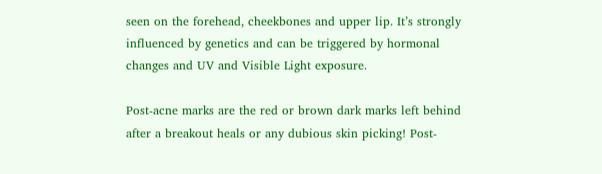seen on the forehead, cheekbones and upper lip. It’s strongly influenced by genetics and can be triggered by hormonal changes and UV and Visible Light exposure.

Post-acne marks are the red or brown dark marks left behind after a breakout heals or any dubious skin picking! Post-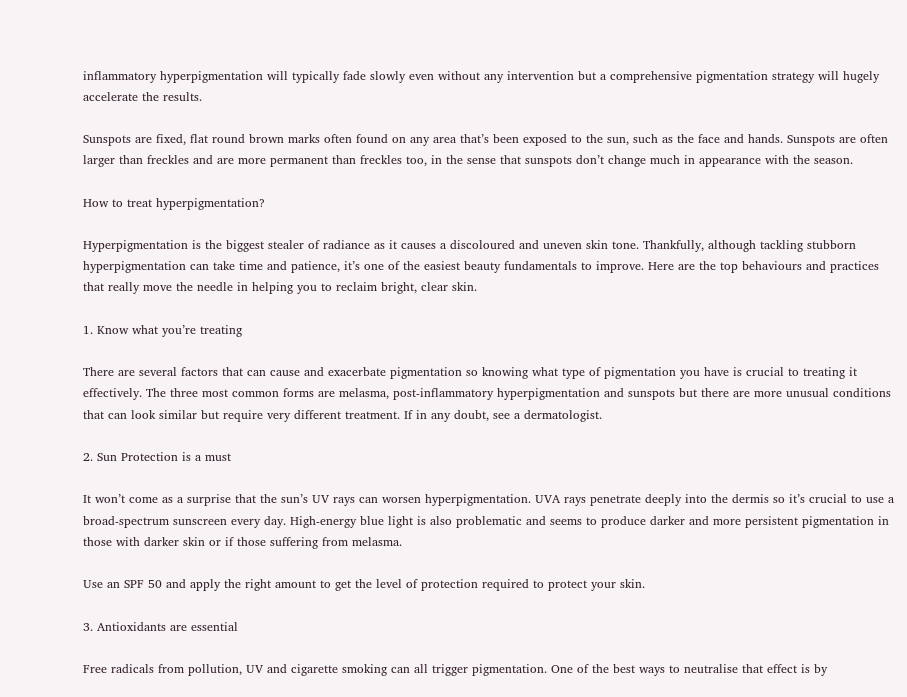inflammatory hyperpigmentation will typically fade slowly even without any intervention but a comprehensive pigmentation strategy will hugely accelerate the results.

Sunspots are fixed, flat round brown marks often found on any area that’s been exposed to the sun, such as the face and hands. Sunspots are often larger than freckles and are more permanent than freckles too, in the sense that sunspots don’t change much in appearance with the season.

How to treat hyperpigmentation?

Hyperpigmentation is the biggest stealer of radiance as it causes a discoloured and uneven skin tone. Thankfully, although tackling stubborn hyperpigmentation can take time and patience, it’s one of the easiest beauty fundamentals to improve. Here are the top behaviours and practices that really move the needle in helping you to reclaim bright, clear skin.

1. Know what you’re treating

There are several factors that can cause and exacerbate pigmentation so knowing what type of pigmentation you have is crucial to treating it effectively. The three most common forms are melasma, post-inflammatory hyperpigmentation and sunspots but there are more unusual conditions that can look similar but require very different treatment. If in any doubt, see a dermatologist.

2. Sun Protection is a must

It won’t come as a surprise that the sun’s UV rays can worsen hyperpigmentation. UVA rays penetrate deeply into the dermis so it’s crucial to use a broad-spectrum sunscreen every day. High-energy blue light is also problematic and seems to produce darker and more persistent pigmentation in those with darker skin or if those suffering from melasma.

Use an SPF 50 and apply the right amount to get the level of protection required to protect your skin.

3. Antioxidants are essential

Free radicals from pollution, UV and cigarette smoking can all trigger pigmentation. One of the best ways to neutralise that effect is by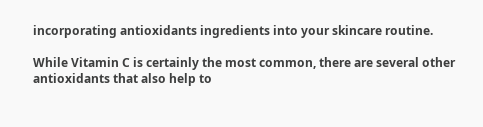incorporating antioxidants ingredients into your skincare routine.

While Vitamin C is certainly the most common, there are several other antioxidants that also help to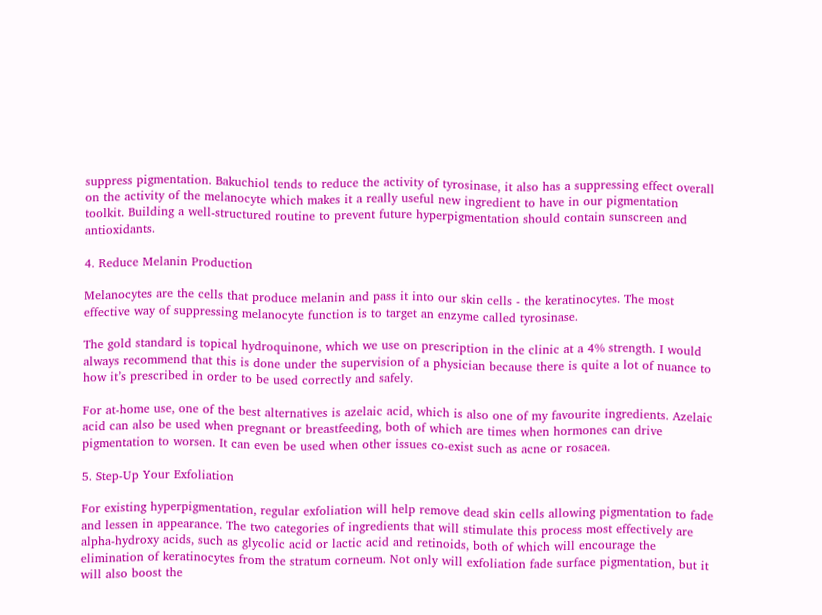suppress pigmentation. Bakuchiol tends to reduce the activity of tyrosinase, it also has a suppressing effect overall on the activity of the melanocyte which makes it a really useful new ingredient to have in our pigmentation toolkit. Building a well-structured routine to prevent future hyperpigmentation should contain sunscreen and antioxidants.

4. Reduce Melanin Production

Melanocytes are the cells that produce melanin and pass it into our skin cells - the keratinocytes. The most effective way of suppressing melanocyte function is to target an enzyme called tyrosinase.

The gold standard is topical hydroquinone, which we use on prescription in the clinic at a 4% strength. I would always recommend that this is done under the supervision of a physician because there is quite a lot of nuance to how it’s prescribed in order to be used correctly and safely.

For at-home use, one of the best alternatives is azelaic acid, which is also one of my favourite ingredients. Azelaic acid can also be used when pregnant or breastfeeding, both of which are times when hormones can drive pigmentation to worsen. It can even be used when other issues co-exist such as acne or rosacea.

5. Step-Up Your Exfoliation

For existing hyperpigmentation, regular exfoliation will help remove dead skin cells allowing pigmentation to fade and lessen in appearance. The two categories of ingredients that will stimulate this process most effectively are alpha-hydroxy acids, such as glycolic acid or lactic acid and retinoids, both of which will encourage the elimination of keratinocytes from the stratum corneum. Not only will exfoliation fade surface pigmentation, but it will also boost the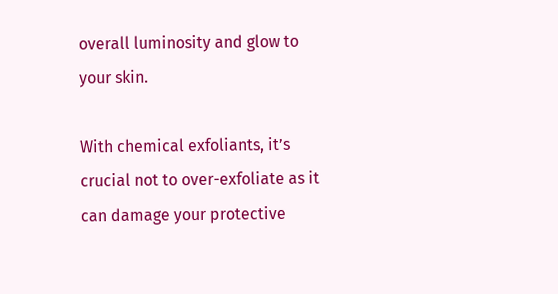overall luminosity and glow to your skin.

With chemical exfoliants, it’s crucial not to over-exfoliate as it can damage your protective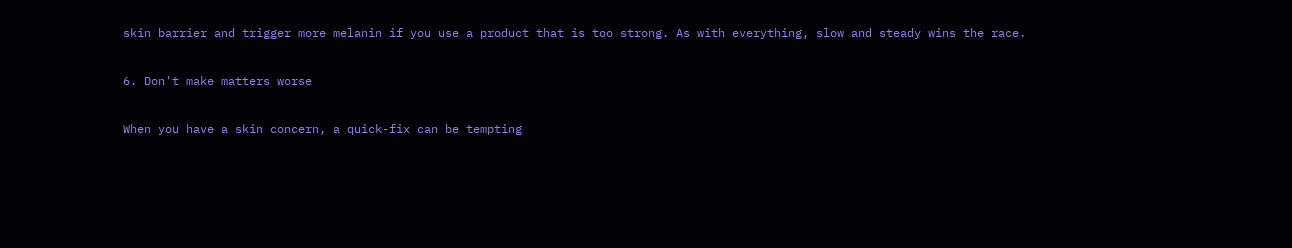skin barrier and trigger more melanin if you use a product that is too strong. As with everything, slow and steady wins the race.

6. Don't make matters worse

When you have a skin concern, a quick-fix can be tempting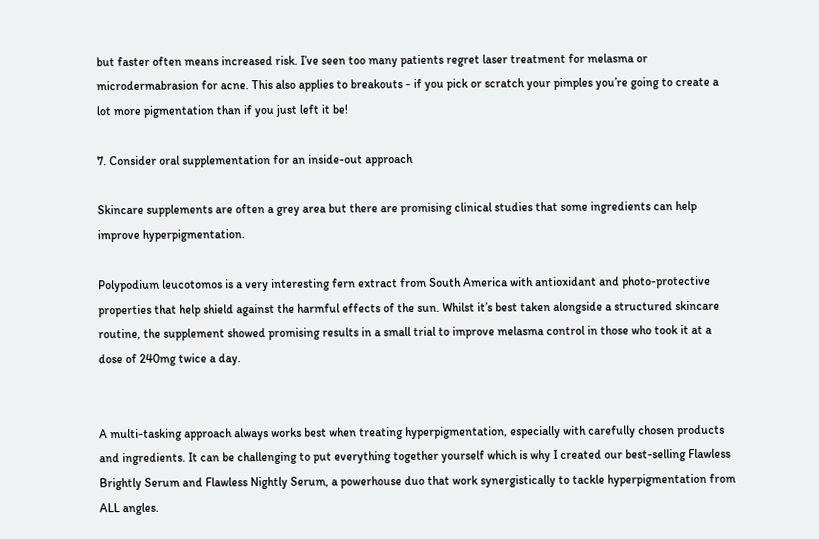but faster often means increased risk. I’ve seen too many patients regret laser treatment for melasma or microdermabrasion for acne. This also applies to breakouts - if you pick or scratch your pimples you’re going to create a lot more pigmentation than if you just left it be!

7. Consider oral supplementation for an inside-out approach

Skincare supplements are often a grey area but there are promising clinical studies that some ingredients can help improve hyperpigmentation.

Polypodium leucotomos is a very interesting fern extract from South America with antioxidant and photo-protective properties that help shield against the harmful effects of the sun. Whilst it’s best taken alongside a structured skincare routine, the supplement showed promising results in a small trial to improve melasma control in those who took it at a dose of 240mg twice a day.


A multi-tasking approach always works best when treating hyperpigmentation, especially with carefully chosen products and ingredients. It can be challenging to put everything together yourself which is why I created our best-selling Flawless Brightly Serum and Flawless Nightly Serum, a powerhouse duo that work synergistically to tackle hyperpigmentation from ALL angles.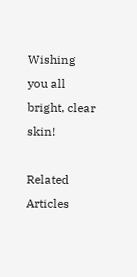Wishing you all bright, clear skin!

Related Articles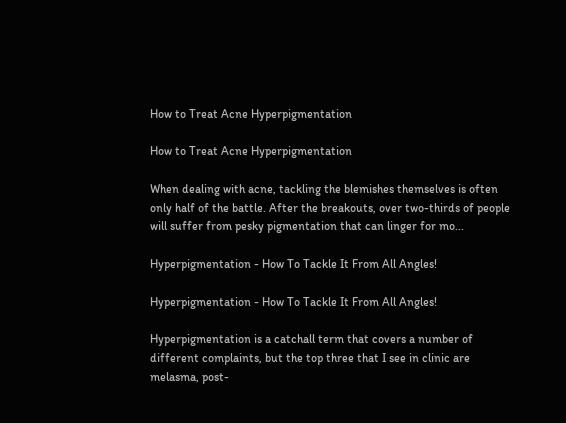How to Treat Acne Hyperpigmentation

How to Treat Acne Hyperpigmentation

When dealing with acne, tackling the blemishes themselves is often only half of the battle. After the breakouts, over two-thirds of people will suffer from pesky pigmentation that can linger for mo...

Hyperpigmentation - How To Tackle It From All Angles!

Hyperpigmentation - How To Tackle It From All Angles!

Hyperpigmentation is a catchall term that covers a number of different complaints, but the top three that I see in clinic are melasma, post-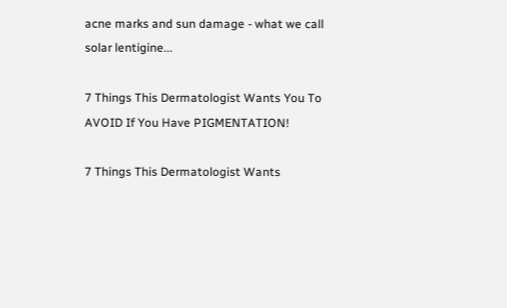acne marks and sun damage - what we call solar lentigine...

7 Things This Dermatologist Wants You To AVOID If You Have PIGMENTATION!

7 Things This Dermatologist Wants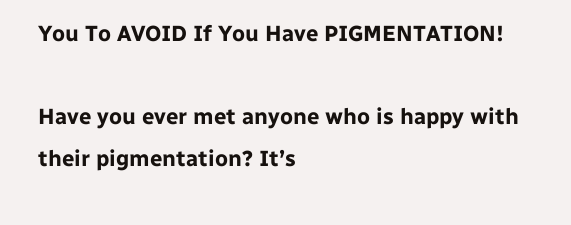You To AVOID If You Have PIGMENTATION!

Have you ever met anyone who is happy with their pigmentation? It’s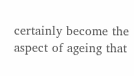certainly become the aspect of ageing that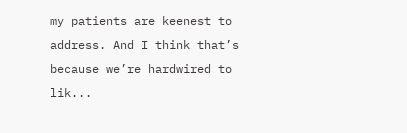my patients are keenest to address. And I think that’s because we’re hardwired to lik...